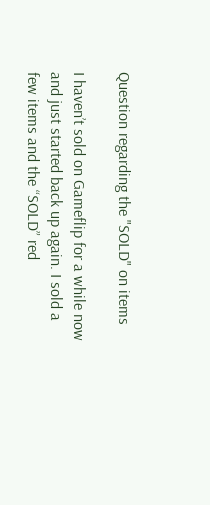Question regarding the "SOLD" on items

I haven’t sold on Gameflip for a while now and just started back up again. I sold a few items and the “SOLD” red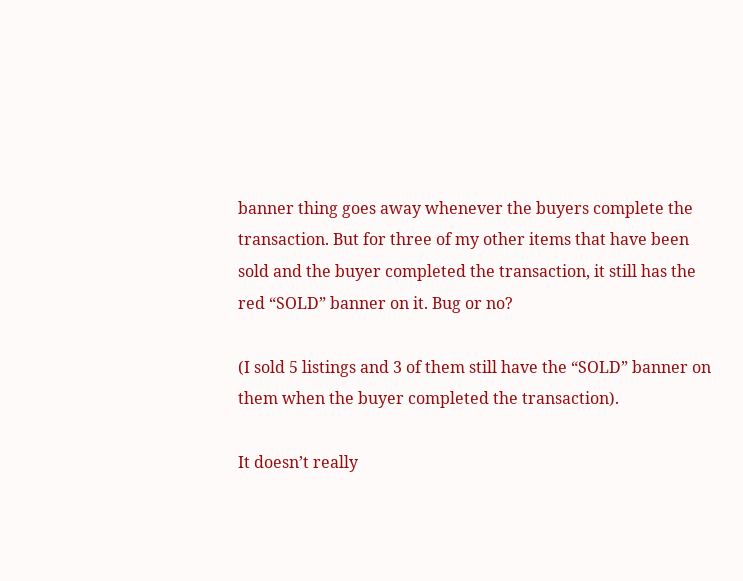banner thing goes away whenever the buyers complete the transaction. But for three of my other items that have been sold and the buyer completed the transaction, it still has the red “SOLD” banner on it. Bug or no?

(I sold 5 listings and 3 of them still have the “SOLD” banner on them when the buyer completed the transaction).

It doesn’t really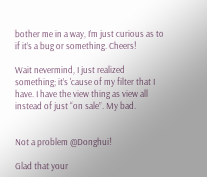bother me in a way, I’m just curious as to if it’s a bug or something. Cheers!

Wait nevermind, I just realized something; it’s 'cause of my filter that I have. I have the view thing as view all instead of just “on sale”. My bad.


Not a problem @Donghui!

Glad that your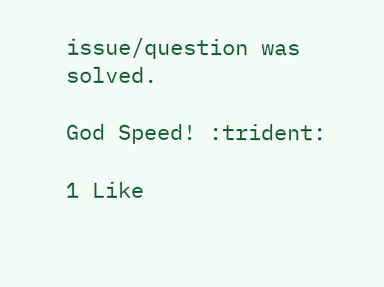issue/question was solved.

God Speed! :trident:

1 Like